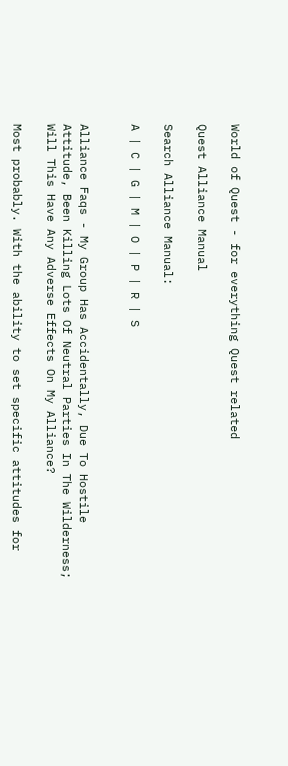World of Quest - for everything Quest related

Quest Alliance Manual

Search Alliance Manual:

A | C | G | M | O | P | R | S


Alliance Faqs - My Group Has Accidentally, Due To Hostile Attitude, Been Killing Lots Of Neutral Parties In The Wilderness; Will This Have Any Adverse Effects On My Alliance?

Most probably. With the ability to set specific attitudes for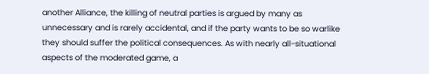another Alliance, the killing of neutral parties is argued by many as unnecessary and is rarely accidental, and if the party wants to be so warlike they should suffer the political consequences. As with nearly all-situational aspects of the moderated game, a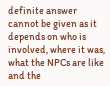definite answer cannot be given as it depends on who is involved, where it was, what the NPCs are like and the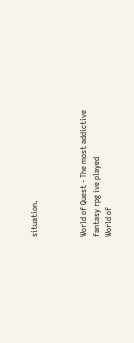situation.



World of Quest - The most addictive fantasy rpg ive played
World of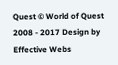Quest © World of Quest 2008 - 2017 Design by Effective Webs